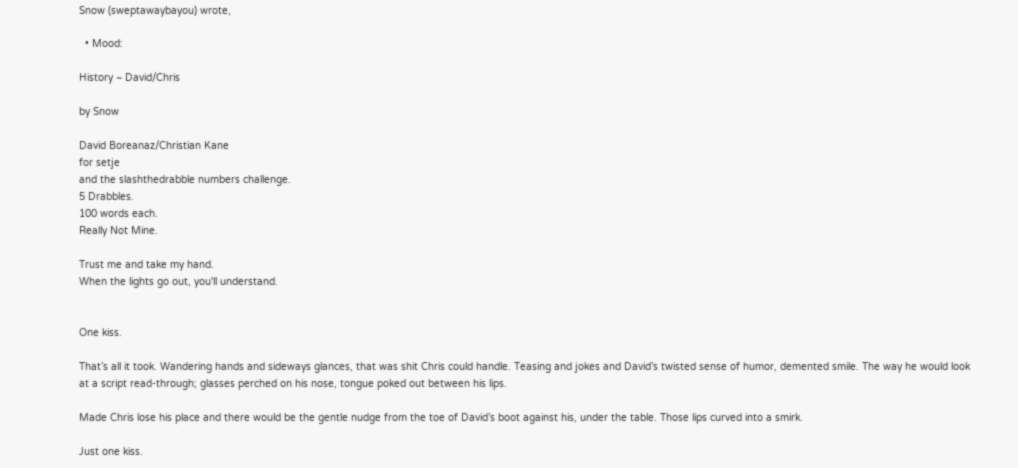Snow (sweptawaybayou) wrote,

  • Mood:

History ~ David/Chris

by Snow

David Boreanaz/Christian Kane
for setje
and the slashthedrabble numbers challenge.
5 Drabbles.
100 words each.
Really Not Mine.

Trust me and take my hand.
When the lights go out, you'll understand.


One kiss.

That’s all it took. Wandering hands and sideways glances, that was shit Chris could handle. Teasing and jokes and David’s twisted sense of humor, demented smile. The way he would look at a script read-through; glasses perched on his nose, tongue poked out between his lips.

Made Chris lose his place and there would be the gentle nudge from the toe of David’s boot against his, under the table. Those lips curved into a smirk.

Just one kiss.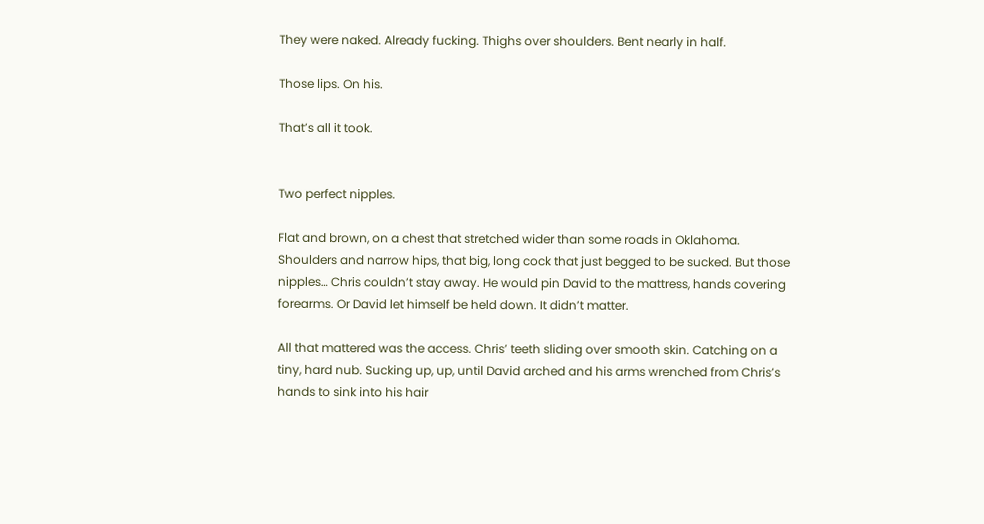They were naked. Already fucking. Thighs over shoulders. Bent nearly in half.

Those lips. On his.

That’s all it took.


Two perfect nipples.

Flat and brown, on a chest that stretched wider than some roads in Oklahoma. Shoulders and narrow hips, that big, long cock that just begged to be sucked. But those nipples… Chris couldn’t stay away. He would pin David to the mattress, hands covering forearms. Or David let himself be held down. It didn’t matter.

All that mattered was the access. Chris’ teeth sliding over smooth skin. Catching on a tiny, hard nub. Sucking up, up, until David arched and his arms wrenched from Chris’s hands to sink into his hair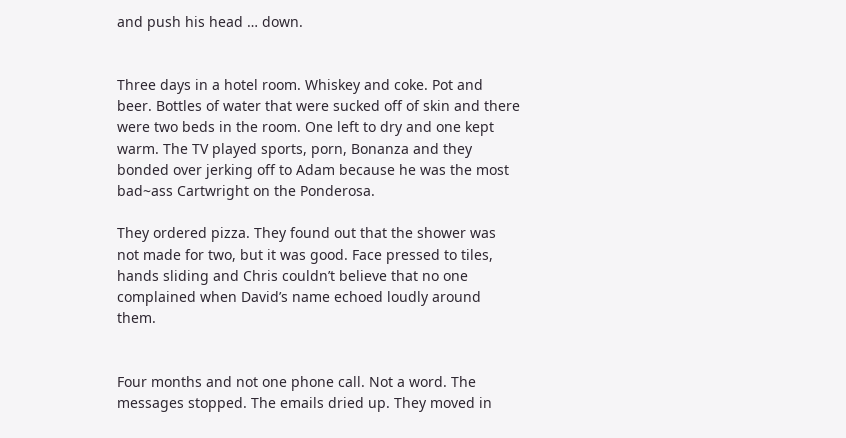and push his head … down.


Three days in a hotel room. Whiskey and coke. Pot and beer. Bottles of water that were sucked off of skin and there were two beds in the room. One left to dry and one kept warm. The TV played sports, porn, Bonanza and they bonded over jerking off to Adam because he was the most bad~ass Cartwright on the Ponderosa.

They ordered pizza. They found out that the shower was not made for two, but it was good. Face pressed to tiles, hands sliding and Chris couldn’t believe that no one complained when David’s name echoed loudly around them.


Four months and not one phone call. Not a word. The messages stopped. The emails dried up. They moved in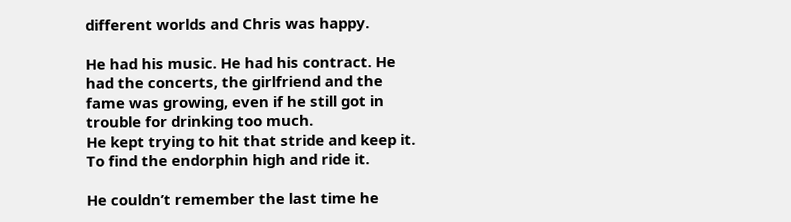different worlds and Chris was happy.

He had his music. He had his contract. He had the concerts, the girlfriend and the fame was growing, even if he still got in trouble for drinking too much.
He kept trying to hit that stride and keep it. To find the endorphin high and ride it.

He couldn’t remember the last time he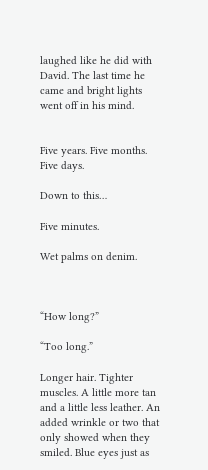laughed like he did with David. The last time he came and bright lights went off in his mind.


Five years. Five months. Five days.

Down to this…

Five minutes.

Wet palms on denim.



“How long?”

“Too long.”

Longer hair. Tighter muscles. A little more tan and a little less leather. An added wrinkle or two that only showed when they smiled. Blue eyes just as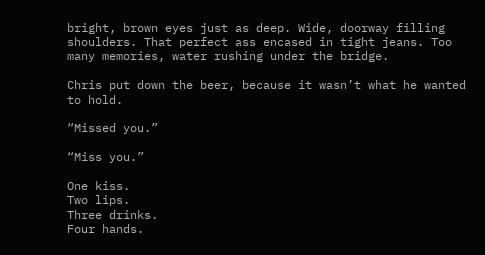bright, brown eyes just as deep. Wide, doorway filling shoulders. That perfect ass encased in tight jeans. Too many memories, water rushing under the bridge.

Chris put down the beer, because it wasn’t what he wanted to hold.

“Missed you.”

“Miss you.”

One kiss.
Two lips.
Three drinks.
Four hands.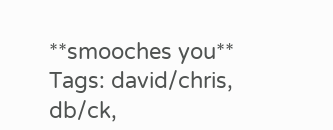**smooches you**
Tags: david/chris, db/ck,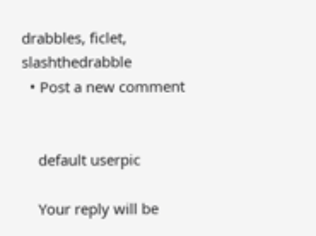drabbles, ficlet, slashthedrabble
  • Post a new comment


    default userpic

    Your reply will be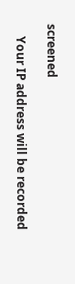screened

    Your IP address will be recorded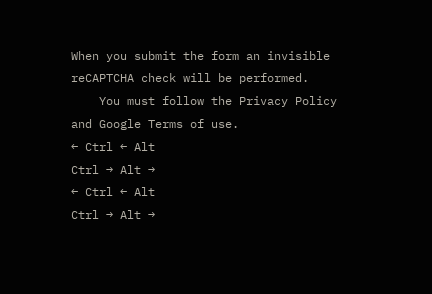When you submit the form an invisible reCAPTCHA check will be performed.
    You must follow the Privacy Policy and Google Terms of use.
← Ctrl ← Alt
Ctrl → Alt →
← Ctrl ← Alt
Ctrl → Alt →